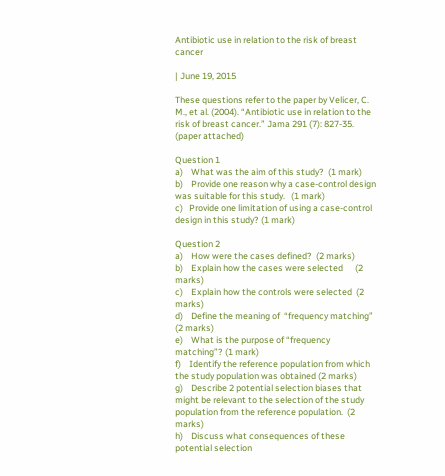Antibiotic use in relation to the risk of breast cancer

| June 19, 2015

These questions refer to the paper by Velicer, C. M., et al. (2004). “Antibiotic use in relation to the risk of breast cancer.” Jama 291 (7): 827-35. (paper attached)

Question 1
a)    What was the aim of this study?  (1 mark)
b)    Provide one reason why a case-control design was suitable for this study.   (1 mark)
c)   Provide one limitation of using a case-control design in this study? (1 mark)

Question 2
a)    How were the cases defined?  (2 marks)
b)    Explain how the cases were selected      (2 marks)
c)    Explain how the controls were selected  (2 marks)
d)    Define the meaning of  “frequency matching” (2 marks)
e)    What is the purpose of “frequency matching”? (1 mark)
f)    Identify the reference population from which the study population was obtained (2 marks)
g)    Describe 2 potential selection biases that might be relevant to the selection of the study population from the reference population.  (2 marks)
h)    Discuss what consequences of these potential selection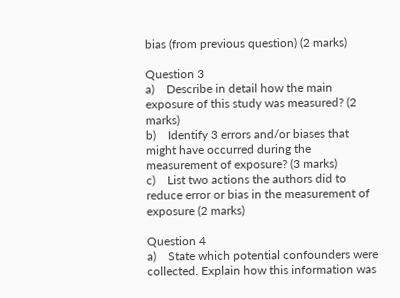bias (from previous question) (2 marks)

Question 3
a)    Describe in detail how the main exposure of this study was measured? (2 marks)
b)    Identify 3 errors and/or biases that might have occurred during the measurement of exposure? (3 marks)
c)    List two actions the authors did to reduce error or bias in the measurement of exposure (2 marks)

Question 4
a)    State which potential confounders were collected. Explain how this information was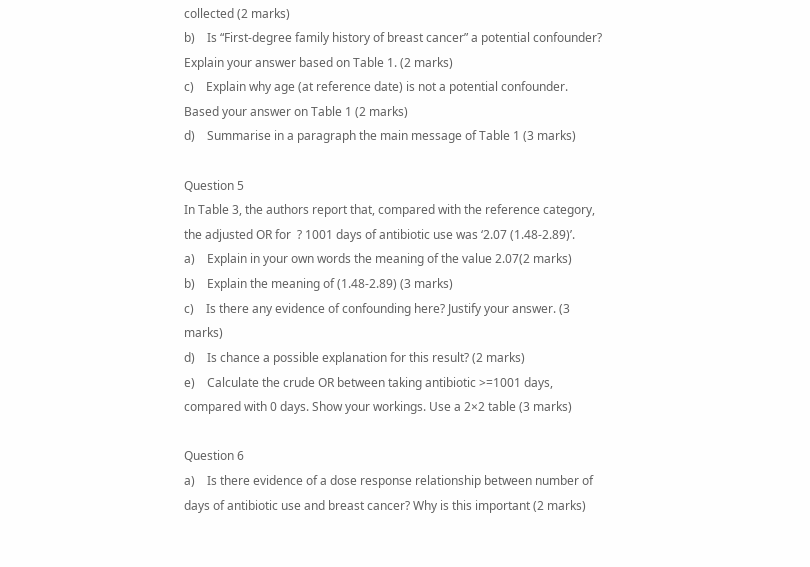collected (2 marks)
b)    Is “First-degree family history of breast cancer” a potential confounder? Explain your answer based on Table 1. (2 marks)
c)    Explain why age (at reference date) is not a potential confounder. Based your answer on Table 1 (2 marks)
d)    Summarise in a paragraph the main message of Table 1 (3 marks)

Question 5
In Table 3, the authors report that, compared with the reference category, the adjusted OR for  ? 1001 days of antibiotic use was ‘2.07 (1.48-2.89)’.
a)    Explain in your own words the meaning of the value 2.07(2 marks)
b)    Explain the meaning of (1.48-2.89) (3 marks)
c)    Is there any evidence of confounding here? Justify your answer. (3 marks)
d)    Is chance a possible explanation for this result? (2 marks)
e)    Calculate the crude OR between taking antibiotic >=1001 days, compared with 0 days. Show your workings. Use a 2×2 table (3 marks)

Question 6
a)    Is there evidence of a dose response relationship between number of days of antibiotic use and breast cancer? Why is this important (2 marks)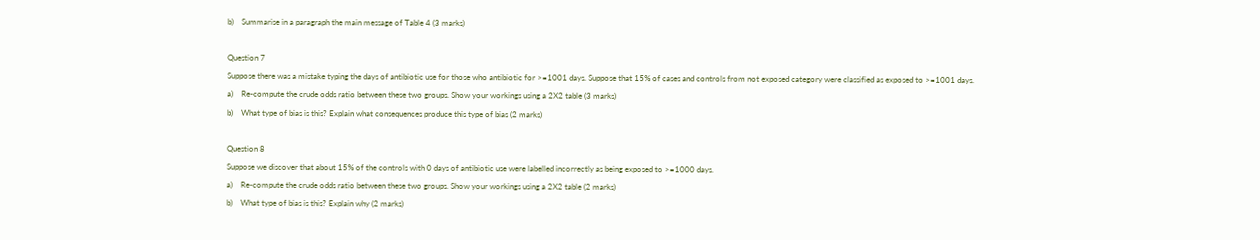b)    Summarise in a paragraph the main message of Table 4 (3 marks)

Question 7
Suppose there was a mistake typing the days of antibiotic use for those who antibiotic for >=1001 days. Suppose that 15% of cases and controls from not exposed category were classified as exposed to >=1001 days.
a)    Re-compute the crude odds ratio between these two groups. Show your workings using a 2X2 table (3 marks)
b)    What type of bias is this? Explain what consequences produce this type of bias (2 marks)

Question 8
Suppose we discover that about 15% of the controls with 0 days of antibiotic use were labelled incorrectly as being exposed to >=1000 days.
a)    Re-compute the crude odds ratio between these two groups. Show your workings using a 2X2 table (2 marks)
b)    What type of bias is this? Explain why (2 marks)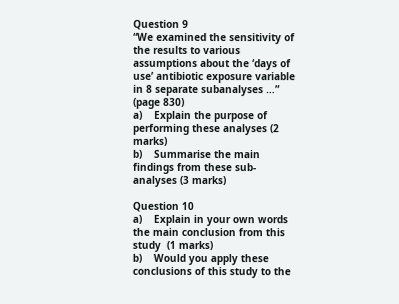Question 9
“We examined the sensitivity of the results to various assumptions about the ‘days of use’ antibiotic exposure variable in 8 separate subanalyses …” (page 830)
a)    Explain the purpose of performing these analyses (2 marks)
b)    Summarise the main findings from these sub-analyses (3 marks)

Question 10
a)    Explain in your own words the main conclusion from this study  (1 marks)
b)    Would you apply these conclusions of this study to the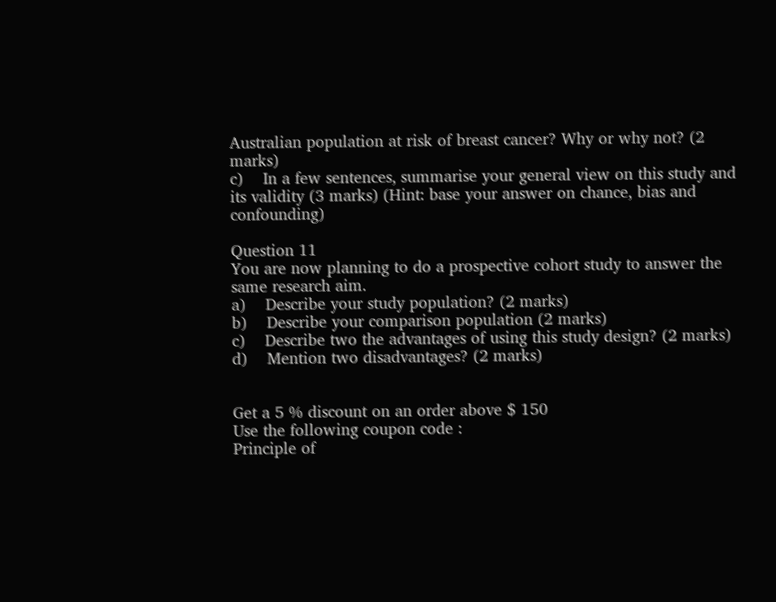Australian population at risk of breast cancer? Why or why not? (2 marks)
c)    In a few sentences, summarise your general view on this study and its validity (3 marks) (Hint: base your answer on chance, bias and confounding)

Question 11
You are now planning to do a prospective cohort study to answer the same research aim.
a)    Describe your study population? (2 marks)
b)    Describe your comparison population (2 marks)
c)    Describe two the advantages of using this study design? (2 marks)
d)    Mention two disadvantages? (2 marks)


Get a 5 % discount on an order above $ 150
Use the following coupon code :
Principle of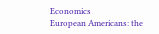Economics
European Americans: the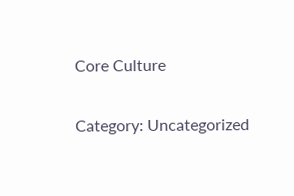Core Culture

Category: Uncategorized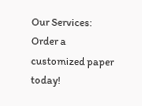Our Services:
Order a customized paper today!